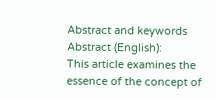Abstract and keywords
Abstract (English):
This article examines the essence of the concept of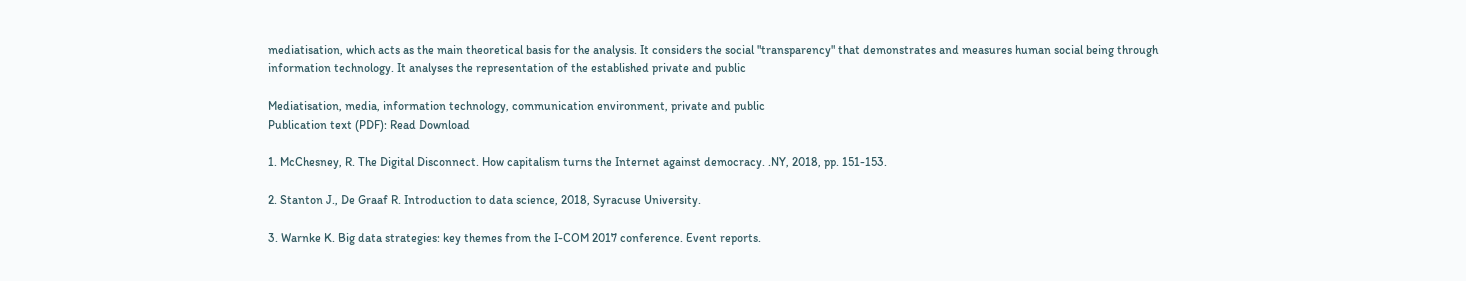mediatisation, which acts as the main theoretical basis for the analysis. It considers the social "transparency" that demonstrates and measures human social being through information technology. It analyses the representation of the established private and public

Mediatisation, media, information technology, communication environment, private and public
Publication text (PDF): Read Download

1. McChesney, R. The Digital Disconnect. How capitalism turns the Internet against democracy. .NY, 2018, pp. 151-153.

2. Stanton J., De Graaf R. Introduction to data science, 2018, Syracuse University.

3. Warnke K. Big data strategies: key themes from the I-COM 2017 conference. Event reports.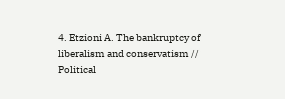4. Etzioni A. The bankruptcy of liberalism and conservatism // Political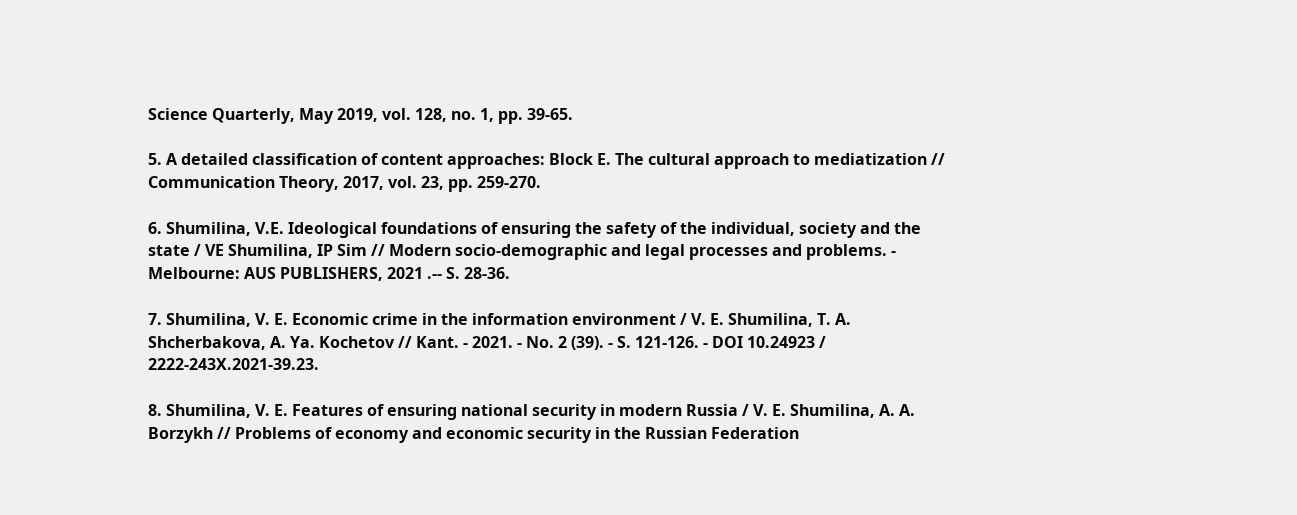Science Quarterly, May 2019, vol. 128, no. 1, pp. 39-65.

5. A detailed classification of content approaches: Block E. The cultural approach to mediatization // Communication Theory, 2017, vol. 23, pp. 259-270.

6. Shumilina, V.E. Ideological foundations of ensuring the safety of the individual, society and the state / VE Shumilina, IP Sim // Modern socio-demographic and legal processes and problems. - Melbourne: AUS PUBLISHERS, 2021 .-- S. 28-36.

7. Shumilina, V. E. Economic crime in the information environment / V. E. Shumilina, T. A. Shcherbakova, A. Ya. Kochetov // Kant. - 2021. - No. 2 (39). - S. 121-126. - DOI 10.24923 / 2222-243X.2021-39.23.

8. Shumilina, V. E. Features of ensuring national security in modern Russia / V. E. Shumilina, A. A. Borzykh // Problems of economy and economic security in the Russian Federation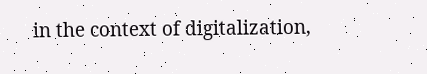in the context of digitalization,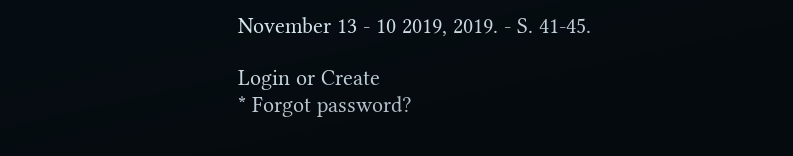November 13 - 10 2019, 2019. - S. 41-45.

Login or Create
* Forgot password?